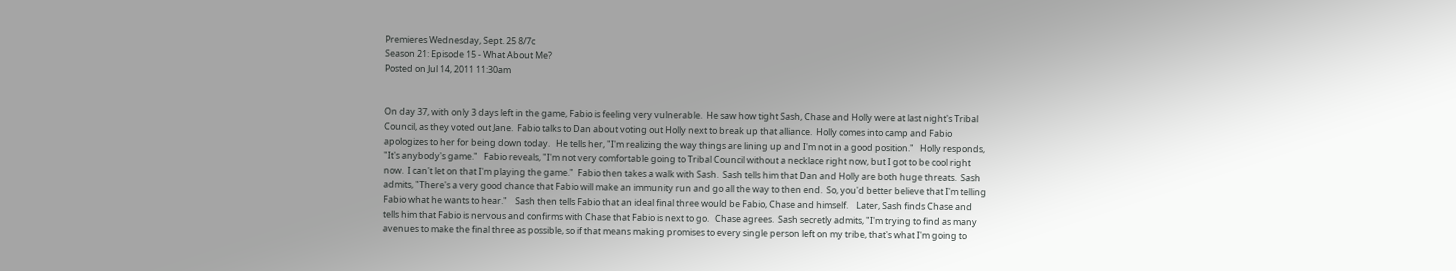Premieres Wednesday, Sept. 25 8/7c
Season 21: Episode 15 - What About Me?
Posted on Jul 14, 2011 11:30am


On day 37, with only 3 days left in the game, Fabio is feeling very vulnerable.  He saw how tight Sash, Chase and Holly were at last night's Tribal Council, as they voted out Jane.  Fabio talks to Dan about voting out Holly next to break up that alliance.  Holly comes into camp and Fabio apologizes to her for being down today.   He tells her, "I'm realizing the way things are lining up and I'm not in a good position."   Holly responds, "It's anybody's game."   Fabio reveals, "I'm not very comfortable going to Tribal Council without a necklace right now, but I got to be cool right now.  I can't let on that I'm playing the game."  Fabio then takes a walk with Sash.  Sash tells him that Dan and Holly are both huge threats.  Sash admits, "There's a very good chance that Fabio will make an immunity run and go all the way to then end.  So, you'd better believe that I'm telling Fabio what he wants to hear."    Sash then tells Fabio that an ideal final three would be Fabio, Chase and himself.    Later, Sash finds Chase and tells him that Fabio is nervous and confirms with Chase that Fabio is next to go.   Chase agrees.  Sash secretly admits, "I'm trying to find as many avenues to make the final three as possible, so if that means making promises to every single person left on my tribe, that's what I'm going to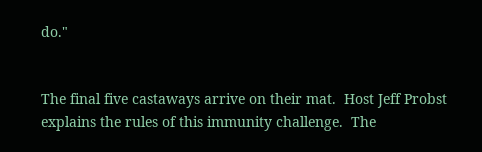do."


The final five castaways arrive on their mat.  Host Jeff Probst explains the rules of this immunity challenge.  The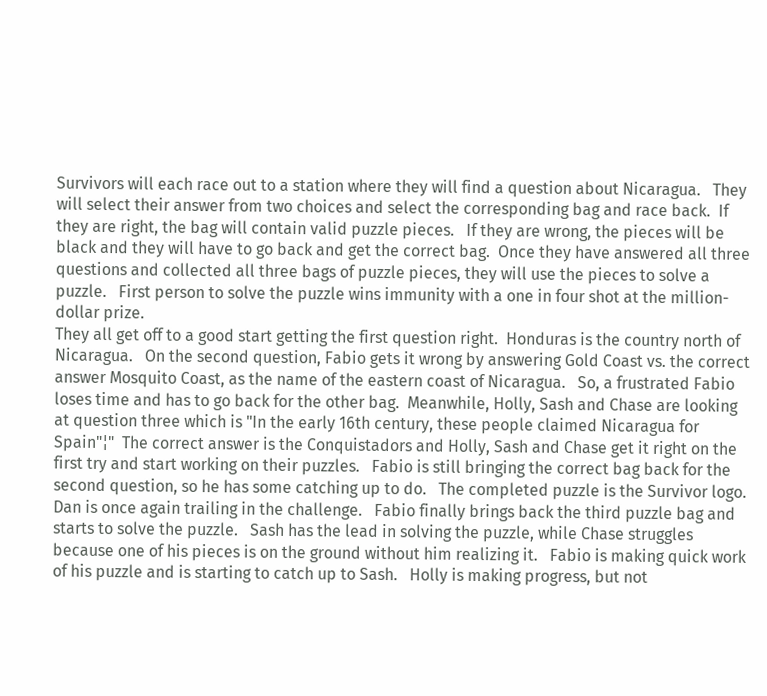Survivors will each race out to a station where they will find a question about Nicaragua.   They will select their answer from two choices and select the corresponding bag and race back.  If they are right, the bag will contain valid puzzle pieces.   If they are wrong, the pieces will be black and they will have to go back and get the correct bag.  Once they have answered all three questions and collected all three bags of puzzle pieces, they will use the pieces to solve a puzzle.   First person to solve the puzzle wins immunity with a one in four shot at the million-dollar prize.
They all get off to a good start getting the first question right.  Honduras is the country north of Nicaragua.   On the second question, Fabio gets it wrong by answering Gold Coast vs. the correct answer Mosquito Coast, as the name of the eastern coast of Nicaragua.   So, a frustrated Fabio loses time and has to go back for the other bag.  Meanwhile, Holly, Sash and Chase are looking at question three which is "In the early 16th century, these people claimed Nicaragua for Spain"¦"  The correct answer is the Conquistadors and Holly, Sash and Chase get it right on the first try and start working on their puzzles.   Fabio is still bringing the correct bag back for the second question, so he has some catching up to do.   The completed puzzle is the Survivor logo.   Dan is once again trailing in the challenge.   Fabio finally brings back the third puzzle bag and starts to solve the puzzle.   Sash has the lead in solving the puzzle, while Chase struggles because one of his pieces is on the ground without him realizing it.   Fabio is making quick work of his puzzle and is starting to catch up to Sash.   Holly is making progress, but not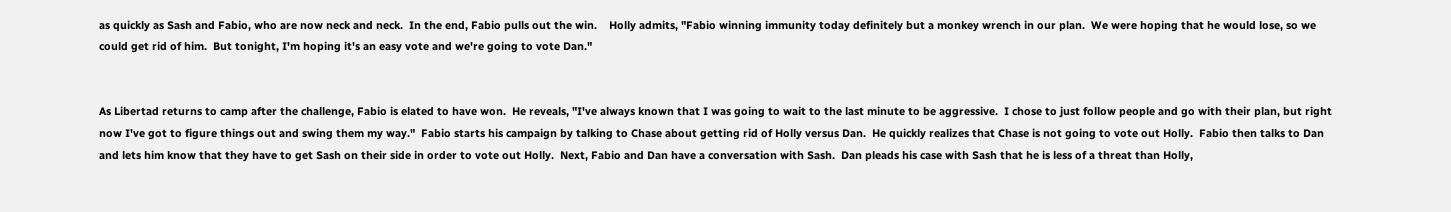as quickly as Sash and Fabio, who are now neck and neck.  In the end, Fabio pulls out the win.    Holly admits, "Fabio winning immunity today definitely but a monkey wrench in our plan.  We were hoping that he would lose, so we could get rid of him.  But tonight, I'm hoping it's an easy vote and we're going to vote Dan."


As Libertad returns to camp after the challenge, Fabio is elated to have won.  He reveals, "I've always known that I was going to wait to the last minute to be aggressive.  I chose to just follow people and go with their plan, but right now I've got to figure things out and swing them my way."  Fabio starts his campaign by talking to Chase about getting rid of Holly versus Dan.  He quickly realizes that Chase is not going to vote out Holly.  Fabio then talks to Dan and lets him know that they have to get Sash on their side in order to vote out Holly.  Next, Fabio and Dan have a conversation with Sash.  Dan pleads his case with Sash that he is less of a threat than Holly,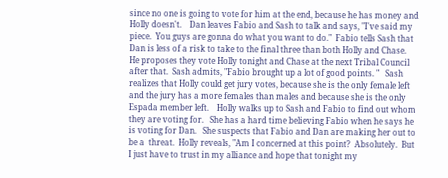since no one is going to vote for him at the end, because he has money and Holly doesn't.    Dan leaves Fabio and Sash to talk and says, "I've said my piece.  You guys are gonna do what you want to do."  Fabio tells Sash that Dan is less of a risk to take to the final three than both Holly and Chase.  He proposes they vote Holly tonight and Chase at the next Tribal Council after that.  Sash admits, "Fabio brought up a lot of good points. "   Sash realizes that Holly could get jury votes, because she is the only female left and the jury has a more females than males and because she is the only Espada member left.    Holly walks up to Sash and Fabio to find out whom they are voting for.   She has a hard time believing Fabio when he says he is voting for Dan.   She suspects that Fabio and Dan are making her out to be a  threat.  Holly reveals, "Am I concerned at this point?  Absolutely.  But I just have to trust in my alliance and hope that tonight my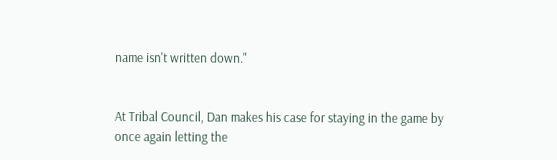name isn't written down."


At Tribal Council, Dan makes his case for staying in the game by once again letting the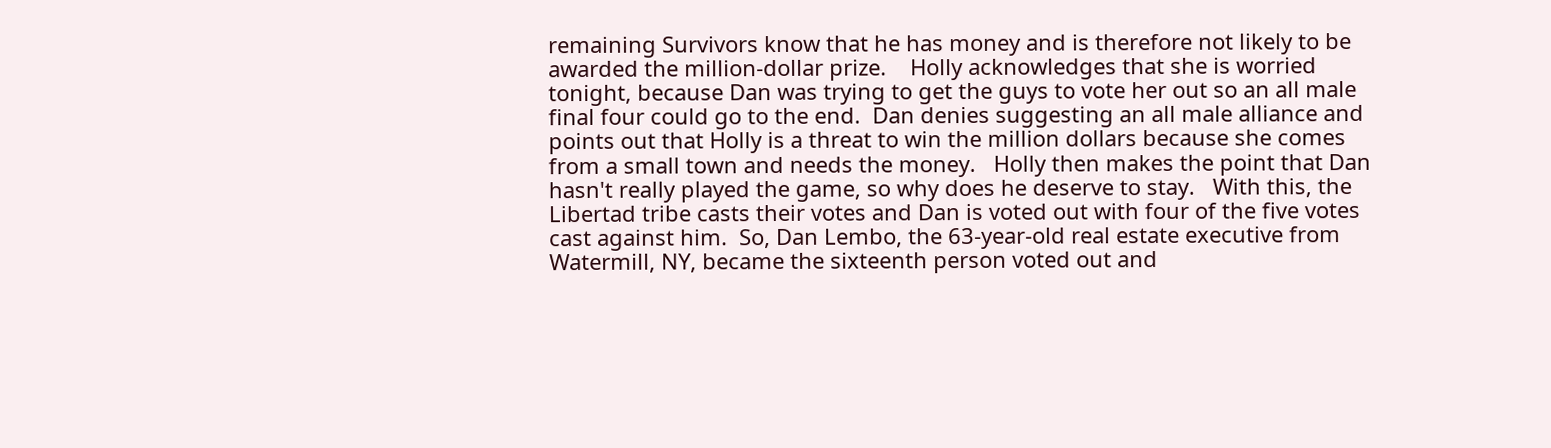remaining Survivors know that he has money and is therefore not likely to be awarded the million-dollar prize.    Holly acknowledges that she is worried tonight, because Dan was trying to get the guys to vote her out so an all male final four could go to the end.  Dan denies suggesting an all male alliance and points out that Holly is a threat to win the million dollars because she comes from a small town and needs the money.   Holly then makes the point that Dan hasn't really played the game, so why does he deserve to stay.   With this, the Libertad tribe casts their votes and Dan is voted out with four of the five votes cast against him.  So, Dan Lembo, the 63-year-old real estate executive from Watermill, NY, became the sixteenth person voted out and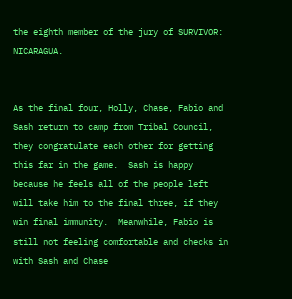the eighth member of the jury of SURVIVOR: NICARAGUA.


As the final four, Holly, Chase, Fabio and Sash return to camp from Tribal Council, they congratulate each other for getting this far in the game.  Sash is happy because he feels all of the people left will take him to the final three, if they win final immunity.  Meanwhile, Fabio is still not feeling comfortable and checks in with Sash and Chase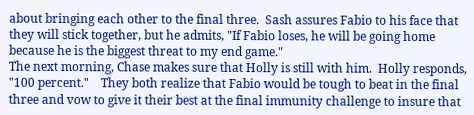about bringing each other to the final three.  Sash assures Fabio to his face that they will stick together, but he admits, "If Fabio loses, he will be going home because he is the biggest threat to my end game."
The next morning, Chase makes sure that Holly is still with him.  Holly responds, "100 percent."    They both realize that Fabio would be tough to beat in the final three and vow to give it their best at the final immunity challenge to insure that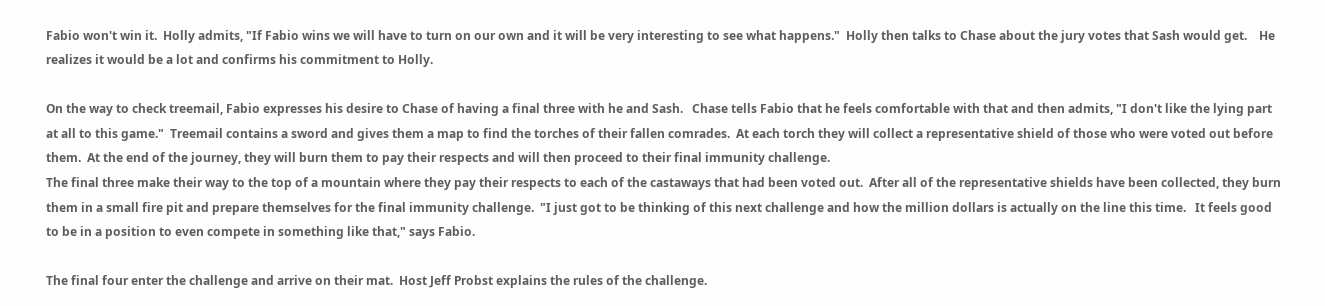Fabio won't win it.  Holly admits, "If Fabio wins we will have to turn on our own and it will be very interesting to see what happens."  Holly then talks to Chase about the jury votes that Sash would get.    He realizes it would be a lot and confirms his commitment to Holly.

On the way to check treemail, Fabio expresses his desire to Chase of having a final three with he and Sash.   Chase tells Fabio that he feels comfortable with that and then admits, "I don't like the lying part at all to this game."  Treemail contains a sword and gives them a map to find the torches of their fallen comrades.  At each torch they will collect a representative shield of those who were voted out before them.  At the end of the journey, they will burn them to pay their respects and will then proceed to their final immunity challenge.
The final three make their way to the top of a mountain where they pay their respects to each of the castaways that had been voted out.  After all of the representative shields have been collected, they burn them in a small fire pit and prepare themselves for the final immunity challenge.  "I just got to be thinking of this next challenge and how the million dollars is actually on the line this time.   It feels good to be in a position to even compete in something like that," says Fabio.

The final four enter the challenge and arrive on their mat.  Host Jeff Probst explains the rules of the challenge.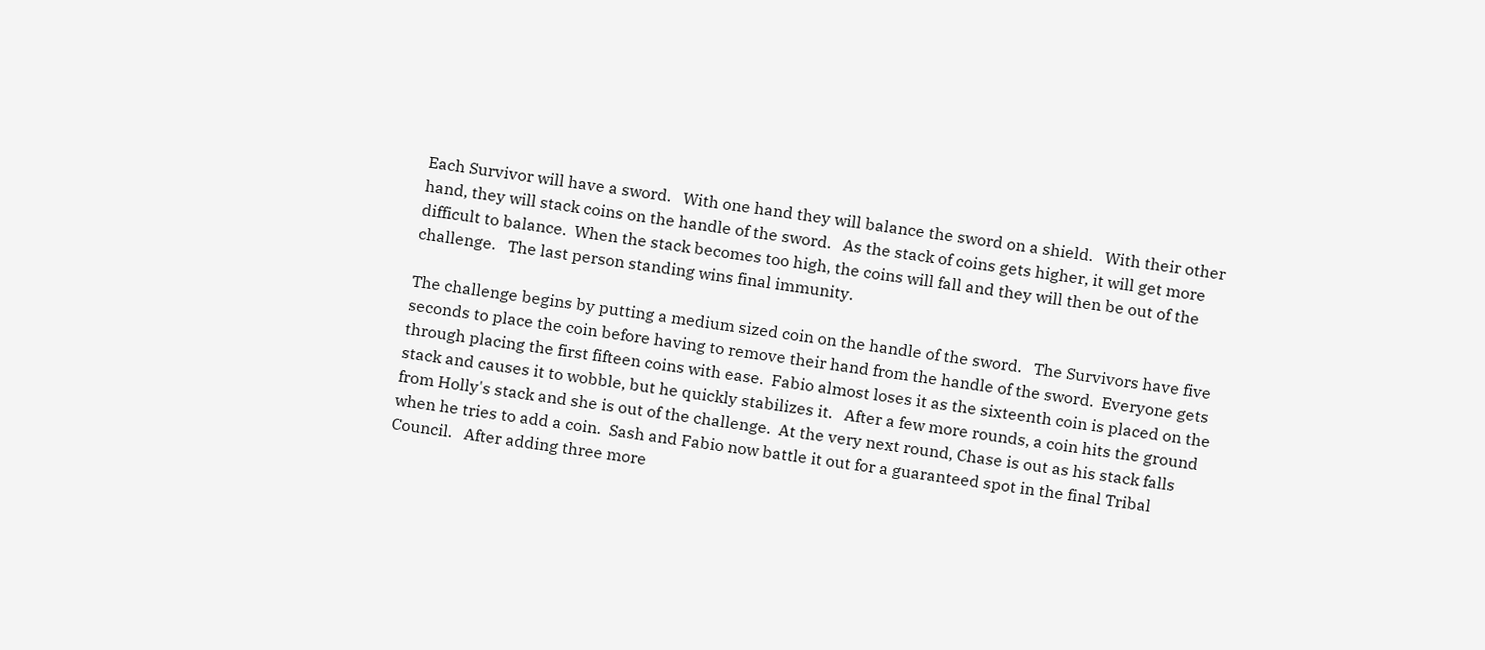Each Survivor will have a sword.   With one hand they will balance the sword on a shield.   With their other hand, they will stack coins on the handle of the sword.   As the stack of coins gets higher, it will get more difficult to balance.  When the stack becomes too high, the coins will fall and they will then be out of the challenge.   The last person standing wins final immunity.

The challenge begins by putting a medium sized coin on the handle of the sword.   The Survivors have five seconds to place the coin before having to remove their hand from the handle of the sword.  Everyone gets through placing the first fifteen coins with ease.  Fabio almost loses it as the sixteenth coin is placed on the stack and causes it to wobble, but he quickly stabilizes it.   After a few more rounds, a coin hits the ground from Holly's stack and she is out of the challenge.  At the very next round, Chase is out as his stack falls when he tries to add a coin.  Sash and Fabio now battle it out for a guaranteed spot in the final Tribal Council.   After adding three more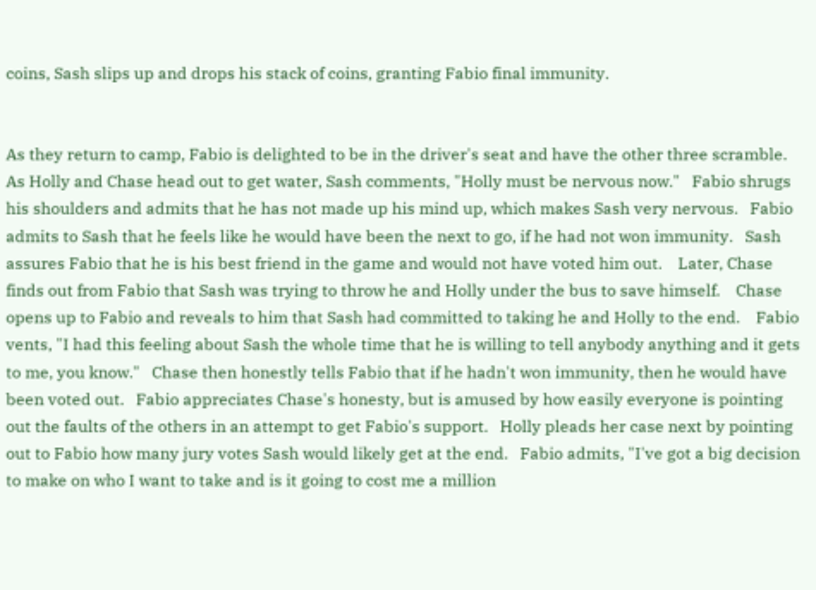coins, Sash slips up and drops his stack of coins, granting Fabio final immunity.


As they return to camp, Fabio is delighted to be in the driver's seat and have the other three scramble.    As Holly and Chase head out to get water, Sash comments, "Holly must be nervous now."   Fabio shrugs his shoulders and admits that he has not made up his mind up, which makes Sash very nervous.   Fabio admits to Sash that he feels like he would have been the next to go, if he had not won immunity.   Sash assures Fabio that he is his best friend in the game and would not have voted him out.    Later, Chase finds out from Fabio that Sash was trying to throw he and Holly under the bus to save himself.    Chase opens up to Fabio and reveals to him that Sash had committed to taking he and Holly to the end.    Fabio vents, "I had this feeling about Sash the whole time that he is willing to tell anybody anything and it gets to me, you know."   Chase then honestly tells Fabio that if he hadn't won immunity, then he would have been voted out.   Fabio appreciates Chase's honesty, but is amused by how easily everyone is pointing out the faults of the others in an attempt to get Fabio's support.   Holly pleads her case next by pointing out to Fabio how many jury votes Sash would likely get at the end.   Fabio admits, "I've got a big decision to make on who I want to take and is it going to cost me a million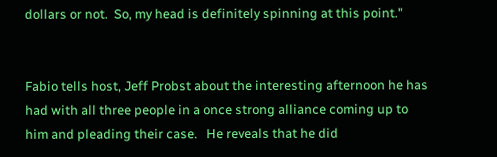dollars or not.  So, my head is definitely spinning at this point."


Fabio tells host, Jeff Probst about the interesting afternoon he has had with all three people in a once strong alliance coming up to him and pleading their case.   He reveals that he did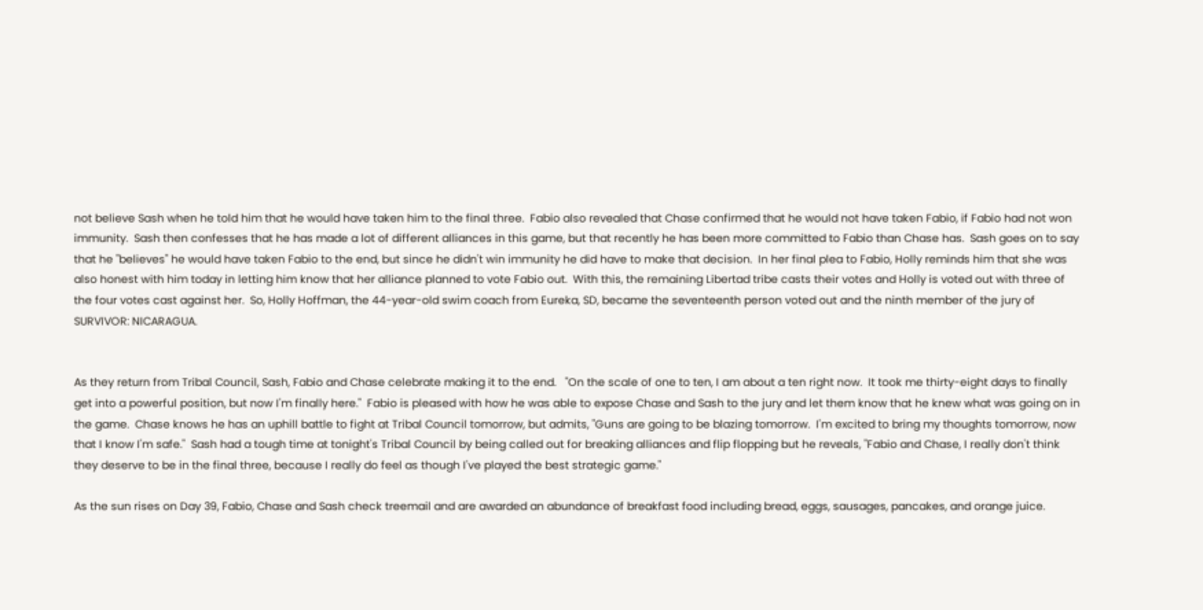not believe Sash when he told him that he would have taken him to the final three.  Fabio also revealed that Chase confirmed that he would not have taken Fabio, if Fabio had not won immunity.  Sash then confesses that he has made a lot of different alliances in this game, but that recently he has been more committed to Fabio than Chase has.  Sash goes on to say that he "believes" he would have taken Fabio to the end, but since he didn't win immunity he did have to make that decision.  In her final plea to Fabio, Holly reminds him that she was also honest with him today in letting him know that her alliance planned to vote Fabio out.  With this, the remaining Libertad tribe casts their votes and Holly is voted out with three of the four votes cast against her.  So, Holly Hoffman, the 44-year-old swim coach from Eureka, SD, became the seventeenth person voted out and the ninth member of the jury of SURVIVOR: NICARAGUA.


As they return from Tribal Council, Sash, Fabio and Chase celebrate making it to the end.   "On the scale of one to ten, I am about a ten right now.  It took me thirty-eight days to finally get into a powerful position, but now I'm finally here."  Fabio is pleased with how he was able to expose Chase and Sash to the jury and let them know that he knew what was going on in the game.  Chase knows he has an uphill battle to fight at Tribal Council tomorrow, but admits, "Guns are going to be blazing tomorrow.  I'm excited to bring my thoughts tomorrow, now that I know I'm safe."  Sash had a tough time at tonight's Tribal Council by being called out for breaking alliances and flip flopping but he reveals, "Fabio and Chase, I really don't think they deserve to be in the final three, because I really do feel as though I've played the best strategic game."

As the sun rises on Day 39, Fabio, Chase and Sash check treemail and are awarded an abundance of breakfast food including bread, eggs, sausages, pancakes, and orange juice.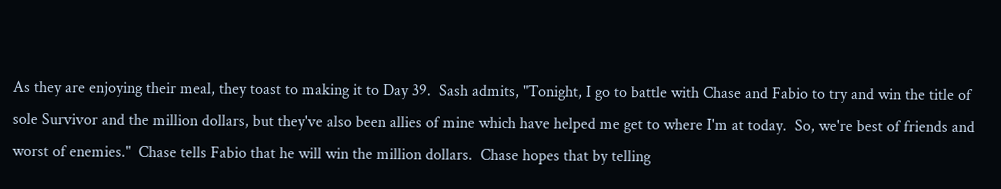As they are enjoying their meal, they toast to making it to Day 39.  Sash admits, "Tonight, I go to battle with Chase and Fabio to try and win the title of sole Survivor and the million dollars, but they've also been allies of mine which have helped me get to where I'm at today.  So, we're best of friends and worst of enemies."  Chase tells Fabio that he will win the million dollars.  Chase hopes that by telling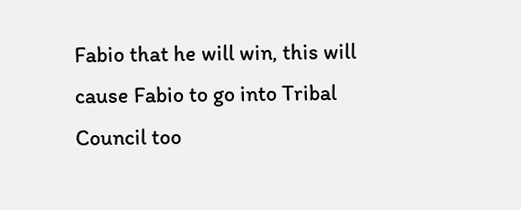Fabio that he will win, this will cause Fabio to go into Tribal Council too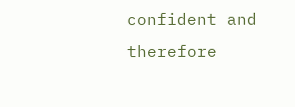confident and therefore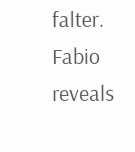falter.   Fabio reveals